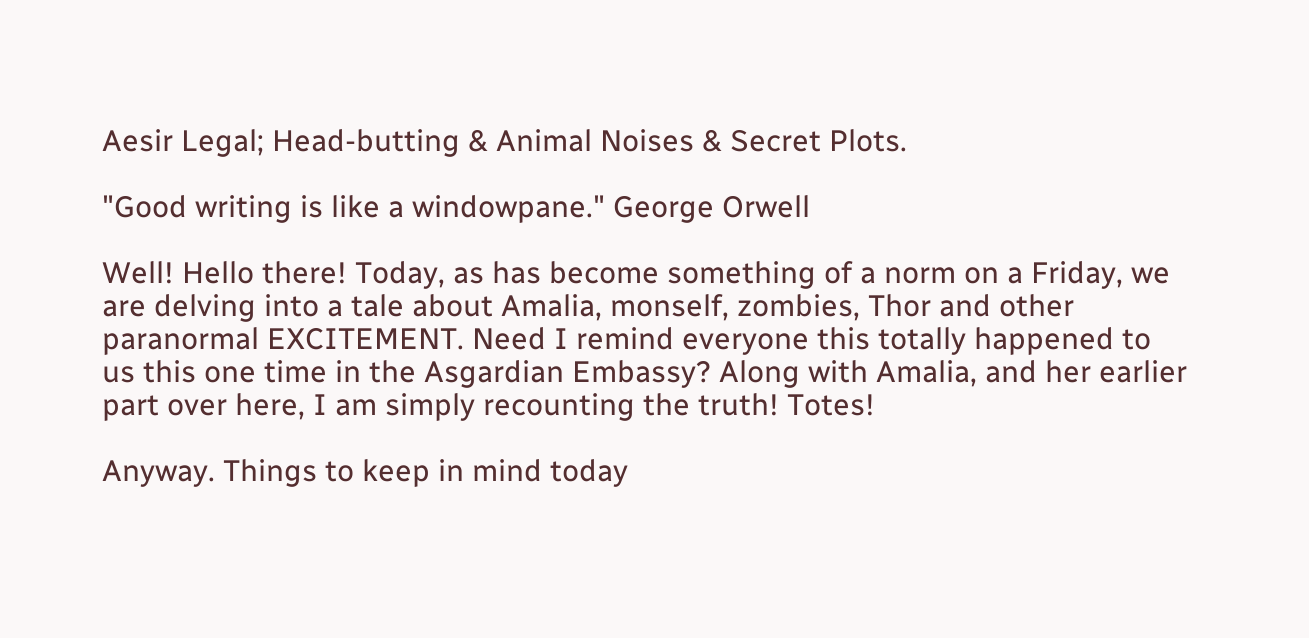Aesir Legal; Head-butting & Animal Noises & Secret Plots.

"Good writing is like a windowpane." George Orwell

Well! Hello there! Today, as has become something of a norm on a Friday, we are delving into a tale about Amalia, monself, zombies, Thor and other paranormal EXCITEMENT. Need I remind everyone this totally happened to us this one time in the Asgardian Embassy? Along with Amalia, and her earlier part over here, I am simply recounting the truth! Totes!

Anyway. Things to keep in mind today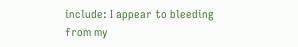include: I appear to bleeding from my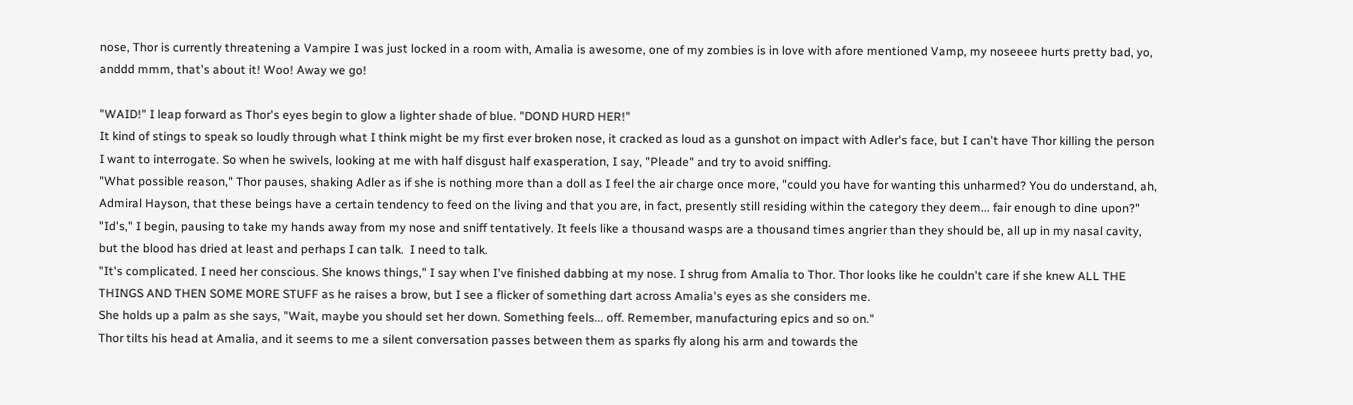nose, Thor is currently threatening a Vampire I was just locked in a room with, Amalia is awesome, one of my zombies is in love with afore mentioned Vamp, my noseeee hurts pretty bad, yo, anddd mmm, that's about it! Woo! Away we go!

"WAID!" I leap forward as Thor's eyes begin to glow a lighter shade of blue. "DOND HURD HER!"
It kind of stings to speak so loudly through what I think might be my first ever broken nose, it cracked as loud as a gunshot on impact with Adler's face, but I can't have Thor killing the person I want to interrogate. So when he swivels, looking at me with half disgust half exasperation, I say, "Pleade" and try to avoid sniffing.
"What possible reason," Thor pauses, shaking Adler as if she is nothing more than a doll as I feel the air charge once more, "could you have for wanting this unharmed? You do understand, ah, Admiral Hayson, that these beings have a certain tendency to feed on the living and that you are, in fact, presently still residing within the category they deem... fair enough to dine upon?"
"Id's," I begin, pausing to take my hands away from my nose and sniff tentatively. It feels like a thousand wasps are a thousand times angrier than they should be, all up in my nasal cavity, but the blood has dried at least and perhaps I can talk.  I need to talk.
"It's complicated. I need her conscious. She knows things," I say when I've finished dabbing at my nose. I shrug from Amalia to Thor. Thor looks like he couldn't care if she knew ALL THE THINGS AND THEN SOME MORE STUFF as he raises a brow, but I see a flicker of something dart across Amalia's eyes as she considers me.
She holds up a palm as she says, "Wait, maybe you should set her down. Something feels... off. Remember, manufacturing epics and so on."
Thor tilts his head at Amalia, and it seems to me a silent conversation passes between them as sparks fly along his arm and towards the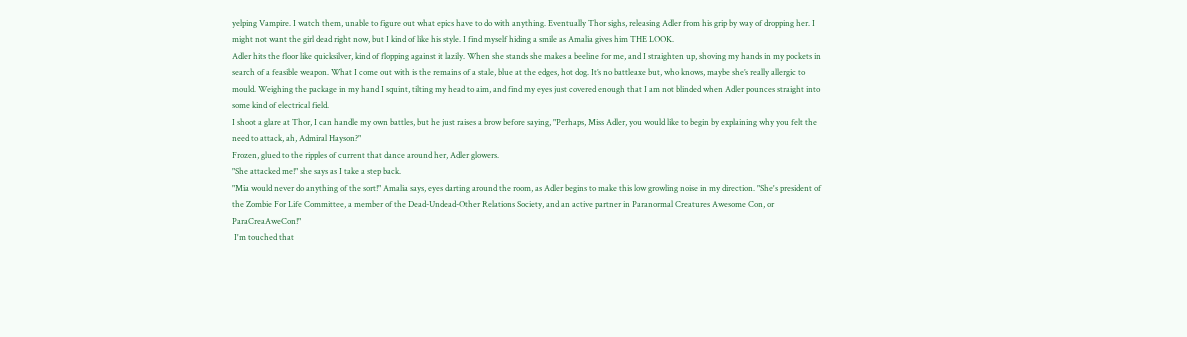yelping Vampire. I watch them, unable to figure out what epics have to do with anything. Eventually Thor sighs, releasing Adler from his grip by way of dropping her. I might not want the girl dead right now, but I kind of like his style. I find myself hiding a smile as Amalia gives him THE LOOK.
Adler hits the floor like quicksilver, kind of flopping against it lazily. When she stands she makes a beeline for me, and I straighten up, shoving my hands in my pockets in search of a feasible weapon. What I come out with is the remains of a stale, blue at the edges, hot dog. It’s no battleaxe but, who knows, maybe she’s really allergic to mould. Weighing the package in my hand I squint, tilting my head to aim, and find my eyes just covered enough that I am not blinded when Adler pounces straight into some kind of electrical field.
I shoot a glare at Thor, I can handle my own battles, but he just raises a brow before saying, "Perhaps, Miss Adler, you would like to begin by explaining why you felt the need to attack, ah, Admiral Hayson?"
Frozen, glued to the ripples of current that dance around her, Adler glowers.
"She attacked me!" she says as I take a step back.
"Mia would never do anything of the sort!" Amalia says, eyes darting around the room, as Adler begins to make this low growling noise in my direction. "She's president of the Zombie For Life Committee, a member of the Dead-Undead-Other Relations Society, and an active partner in Paranormal Creatures Awesome Con, or ParaCreaAweCon!"
 I'm touched that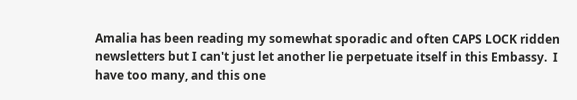Amalia has been reading my somewhat sporadic and often CAPS LOCK ridden newsletters but I can't just let another lie perpetuate itself in this Embassy.  I have too many, and this one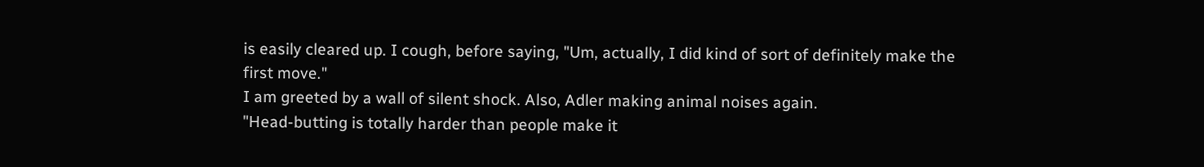is easily cleared up. I cough, before saying, "Um, actually, I did kind of sort of definitely make the first move."
I am greeted by a wall of silent shock. Also, Adler making animal noises again.
"Head-butting is totally harder than people make it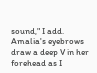sound," I add. Amalia's eyebrows  draw a deep V in her forehead as I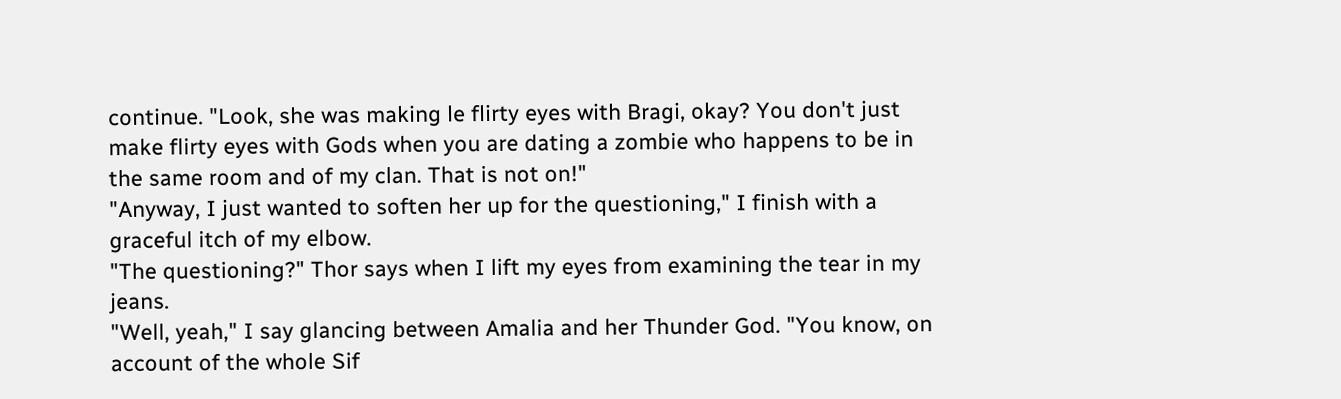continue. "Look, she was making le flirty eyes with Bragi, okay? You don't just make flirty eyes with Gods when you are dating a zombie who happens to be in the same room and of my clan. That is not on!"
"Anyway, I just wanted to soften her up for the questioning," I finish with a graceful itch of my elbow.
"The questioning?" Thor says when I lift my eyes from examining the tear in my jeans.
"Well, yeah," I say glancing between Amalia and her Thunder God. "You know, on account of the whole Sif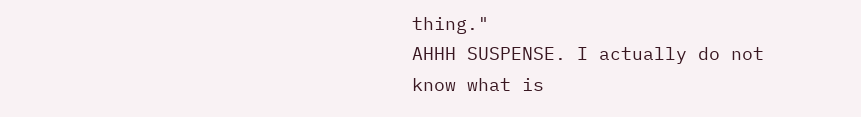thing."
AHHH SUSPENSE. I actually do not know what is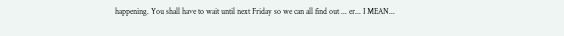happening. You shall have to wait until next Friday so we can all find out ... er... I MEAN...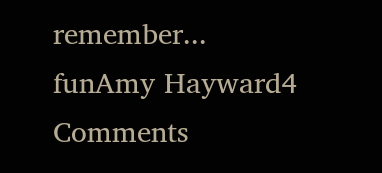remember...
funAmy Hayward4 Comments